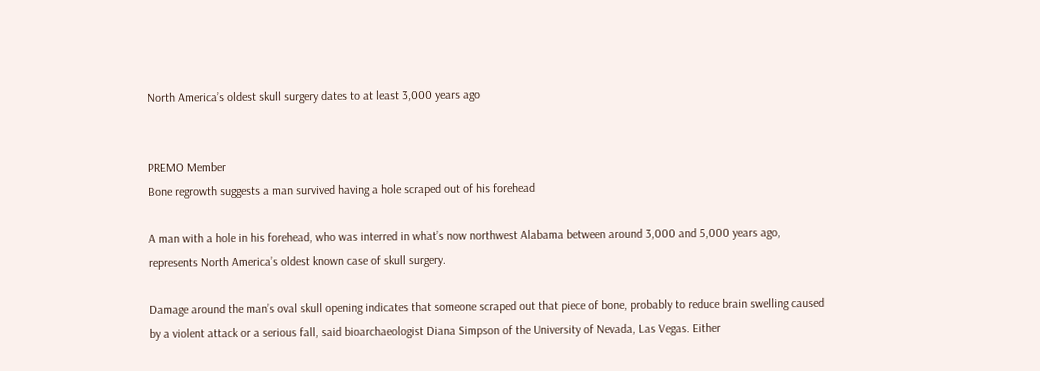North America’s oldest skull surgery dates to at least 3,000 years ago


PREMO Member
Bone regrowth suggests a man survived having a hole scraped out of his forehead

A man with a hole in his forehead, who was interred in what’s now northwest Alabama between around 3,000 and 5,000 years ago, represents North America’s oldest known case of skull surgery.

Damage around the man’s oval skull opening indicates that someone scraped out that piece of bone, probably to reduce brain swelling caused by a violent attack or a serious fall, said bioarchaeologist Diana Simpson of the University of Nevada, Las Vegas. Either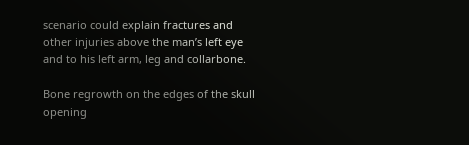scenario could explain fractures and other injuries above the man’s left eye and to his left arm, leg and collarbone.

Bone regrowth on the edges of the skull opening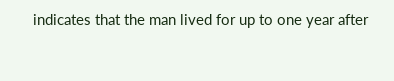indicates that the man lived for up to one year after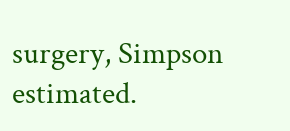surgery, Simpson estimated.